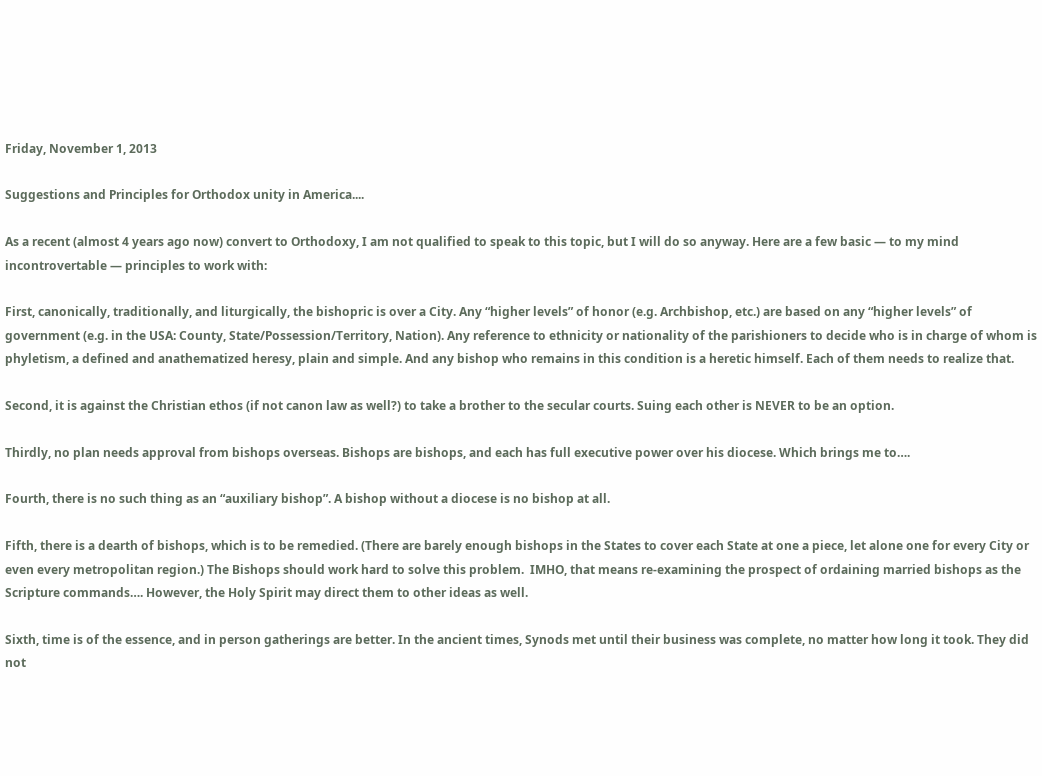Friday, November 1, 2013

Suggestions and Principles for Orthodox unity in America....

As a recent (almost 4 years ago now) convert to Orthodoxy, I am not qualified to speak to this topic, but I will do so anyway. Here are a few basic — to my mind incontrovertable — principles to work with:

First, canonically, traditionally, and liturgically, the bishopric is over a City. Any “higher levels” of honor (e.g. Archbishop, etc.) are based on any “higher levels” of government (e.g. in the USA: County, State/Possession/Territory, Nation). Any reference to ethnicity or nationality of the parishioners to decide who is in charge of whom is phyletism, a defined and anathematized heresy, plain and simple. And any bishop who remains in this condition is a heretic himself. Each of them needs to realize that.

Second, it is against the Christian ethos (if not canon law as well?) to take a brother to the secular courts. Suing each other is NEVER to be an option.

Thirdly, no plan needs approval from bishops overseas. Bishops are bishops, and each has full executive power over his diocese. Which brings me to….

Fourth, there is no such thing as an “auxiliary bishop”. A bishop without a diocese is no bishop at all.

Fifth, there is a dearth of bishops, which is to be remedied. (There are barely enough bishops in the States to cover each State at one a piece, let alone one for every City or even every metropolitan region.) The Bishops should work hard to solve this problem.  IMHO, that means re-examining the prospect of ordaining married bishops as the Scripture commands…. However, the Holy Spirit may direct them to other ideas as well.

Sixth, time is of the essence, and in person gatherings are better. In the ancient times, Synods met until their business was complete, no matter how long it took. They did not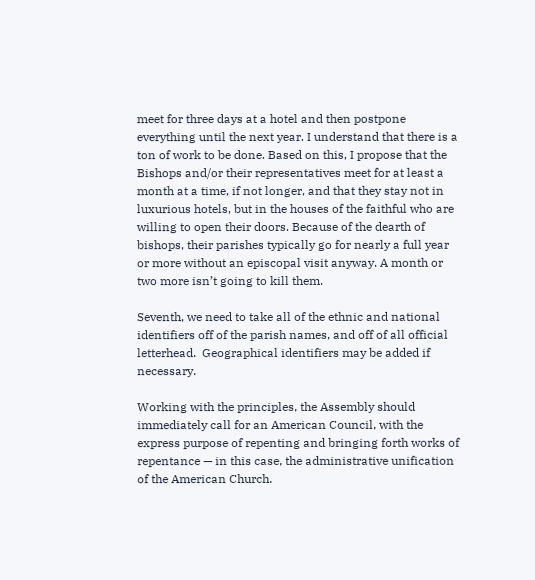meet for three days at a hotel and then postpone everything until the next year. I understand that there is a ton of work to be done. Based on this, I propose that the Bishops and/or their representatives meet for at least a month at a time, if not longer, and that they stay not in luxurious hotels, but in the houses of the faithful who are willing to open their doors. Because of the dearth of bishops, their parishes typically go for nearly a full year or more without an episcopal visit anyway. A month or two more isn’t going to kill them.

Seventh, we need to take all of the ethnic and national identifiers off of the parish names, and off of all official letterhead.  Geographical identifiers may be added if necessary.

Working with the principles, the Assembly should immediately call for an American Council, with the express purpose of repenting and bringing forth works of repentance — in this case, the administrative unification of the American Church.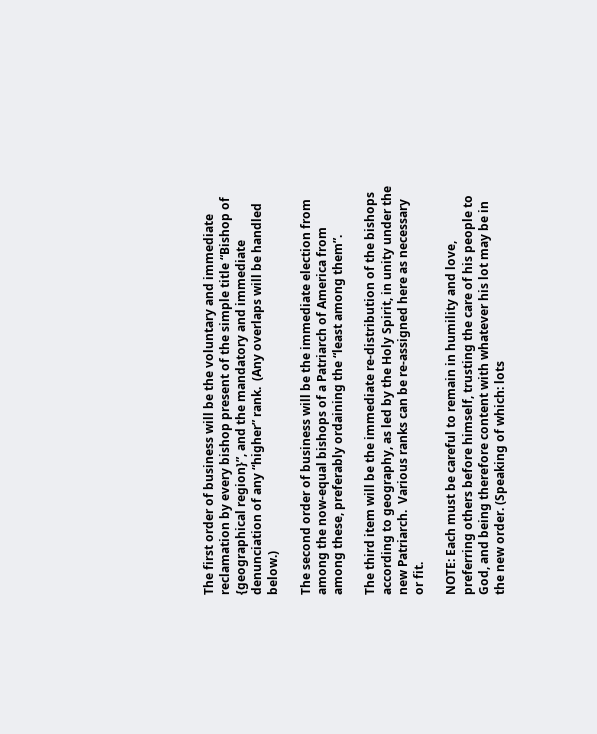The first order of business will be the voluntary and immediate reclamation by every bishop present of the simple title “Bishop of {geographical region}”, and the mandatory and immediate denunciation of any “higher” rank.  (Any overlaps will be handled below.)

The second order of business will be the immediate election from among the now-equal bishops of a Patriarch of America from among these, preferably ordaining the “least among them”.

The third item will be the immediate re-distribution of the bishops according to geography, as led by the Holy Spirit, in unity under the new Patriarch.  Various ranks can be re-assigned here as necessary or fit.

NOTE: Each must be careful to remain in humility and love, preferring others before himself, trusting the care of his people to God, and being therefore content with whatever his lot may be in the new order. (Speaking of which: lots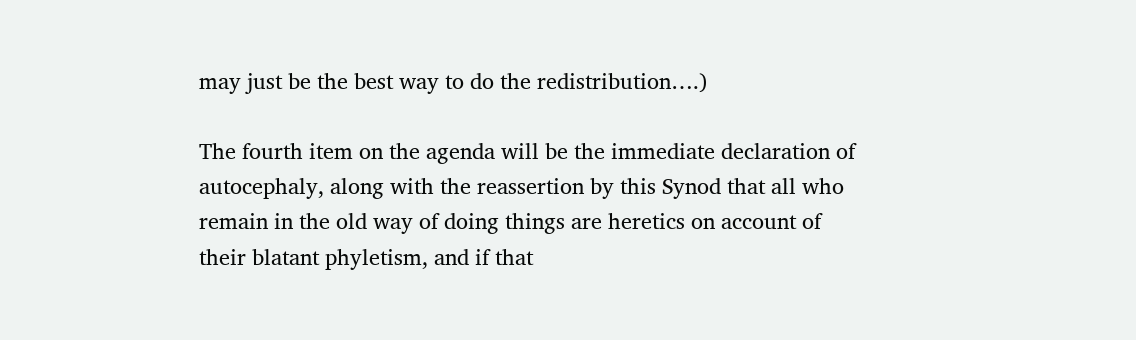may just be the best way to do the redistribution….)

The fourth item on the agenda will be the immediate declaration of autocephaly, along with the reassertion by this Synod that all who remain in the old way of doing things are heretics on account of their blatant phyletism, and if that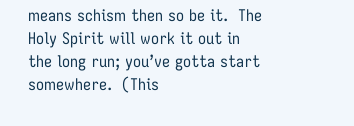means schism then so be it.  The Holy Spirit will work it out in the long run; you’ve gotta start somewhere.  (This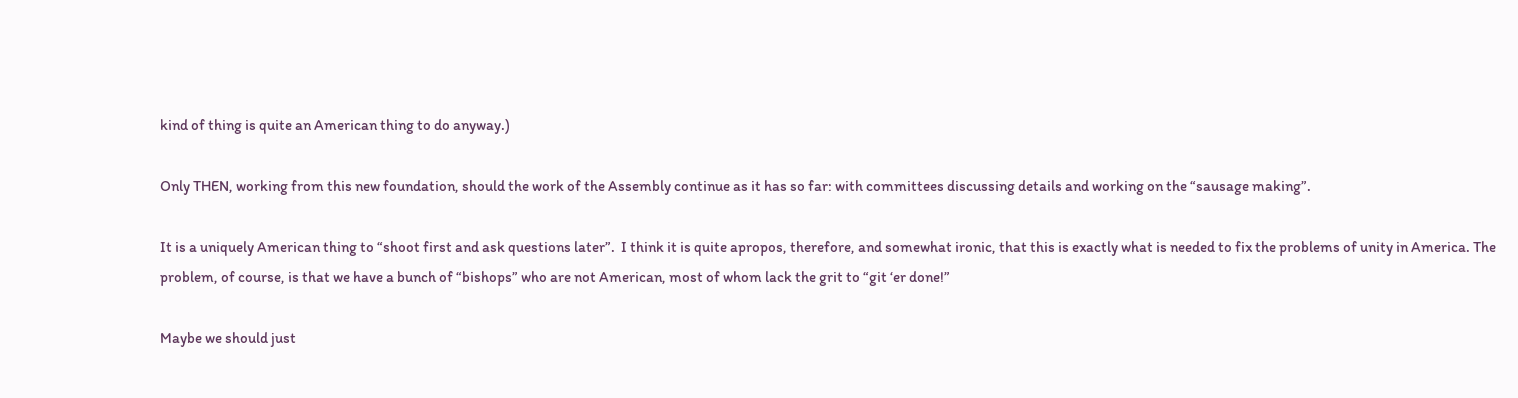kind of thing is quite an American thing to do anyway.)

Only THEN, working from this new foundation, should the work of the Assembly continue as it has so far: with committees discussing details and working on the “sausage making”.

It is a uniquely American thing to “shoot first and ask questions later”.  I think it is quite apropos, therefore, and somewhat ironic, that this is exactly what is needed to fix the problems of unity in America. The problem, of course, is that we have a bunch of “bishops” who are not American, most of whom lack the grit to “git ‘er done!”

Maybe we should just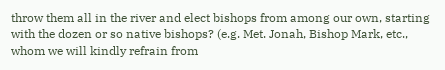throw them all in the river and elect bishops from among our own, starting with the dozen or so native bishops? (e.g. Met. Jonah, Bishop Mark, etc., whom we will kindly refrain from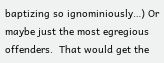baptizing so ignominiously…) Or maybe just the most egregious offenders.  That would get the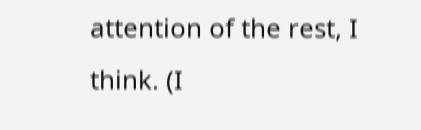attention of the rest, I think. (I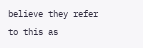believe they refer to this as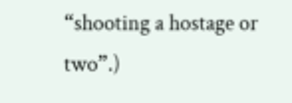“shooting a hostage or two”.)